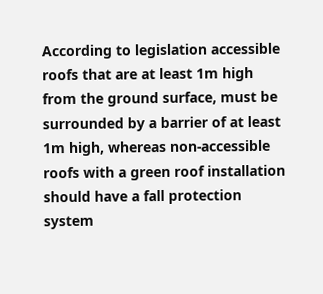According to legislation accessible roofs that are at least 1m high from the ground surface, must be surrounded by a barrier of at least 1m high, whereas non-accessible roofs with a green roof installation should have a fall protection system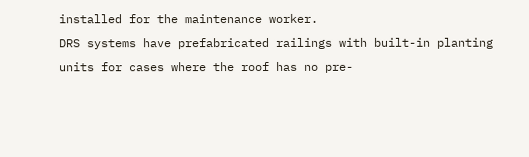installed for the maintenance worker.
DRS systems have prefabricated railings with built-in planting units for cases where the roof has no pre-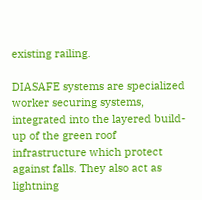existing railing.

DIASAFE systems are specialized worker securing systems, integrated into the layered build-up of the green roof infrastructure which protect against falls. They also act as lightning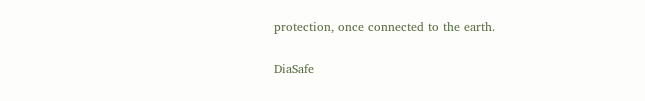protection, once connected to the earth.

DiaSafe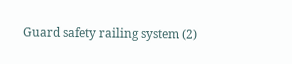Guard safety railing system (2)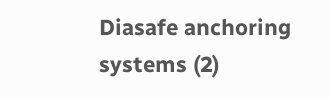Diasafe anchoring systems (2)